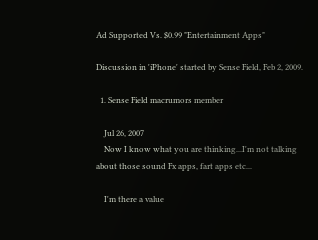Ad Supported Vs. $0.99 "Entertainment Apps"

Discussion in 'iPhone' started by Sense Field, Feb 2, 2009.

  1. Sense Field macrumors member

    Jul 26, 2007
    Now I know what you are thinking...I'm not talking about those sound Fx apps, fart apps etc...

    I'm there a value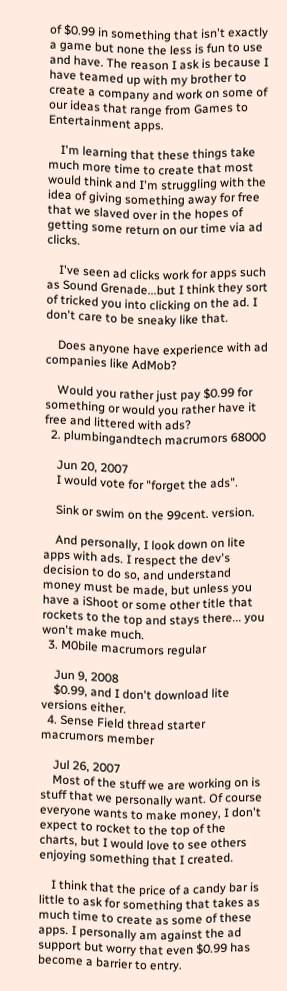of $0.99 in something that isn't exactly a game but none the less is fun to use and have. The reason I ask is because I have teamed up with my brother to create a company and work on some of our ideas that range from Games to Entertainment apps.

    I'm learning that these things take much more time to create that most would think and I'm struggling with the idea of giving something away for free that we slaved over in the hopes of getting some return on our time via ad clicks.

    I've seen ad clicks work for apps such as Sound Grenade...but I think they sort of tricked you into clicking on the ad. I don't care to be sneaky like that.

    Does anyone have experience with ad companies like AdMob?

    Would you rather just pay $0.99 for something or would you rather have it free and littered with ads?
  2. plumbingandtech macrumors 68000

    Jun 20, 2007
    I would vote for "forget the ads".

    Sink or swim on the 99cent. version.

    And personally, I look down on lite apps with ads. I respect the dev's decision to do so, and understand money must be made, but unless you have a iShoot or some other title that rockets to the top and stays there... you won't make much.
  3. M0bile macrumors regular

    Jun 9, 2008
    $0.99, and I don't download lite versions either.
  4. Sense Field thread starter macrumors member

    Jul 26, 2007
    Most of the stuff we are working on is stuff that we personally want. Of course everyone wants to make money, I don't expect to rocket to the top of the charts, but I would love to see others enjoying something that I created.

    I think that the price of a candy bar is little to ask for something that takes as much time to create as some of these apps. I personally am against the ad support but worry that even $0.99 has become a barrier to entry.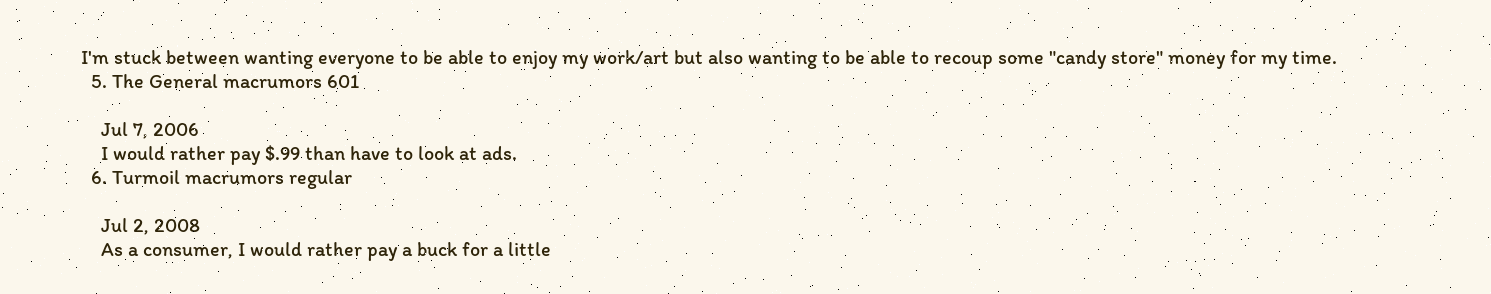I'm stuck between wanting everyone to be able to enjoy my work/art but also wanting to be able to recoup some "candy store" money for my time.
  5. The General macrumors 601

    Jul 7, 2006
    I would rather pay $.99 than have to look at ads.
  6. Turmoil macrumors regular

    Jul 2, 2008
    As a consumer, I would rather pay a buck for a little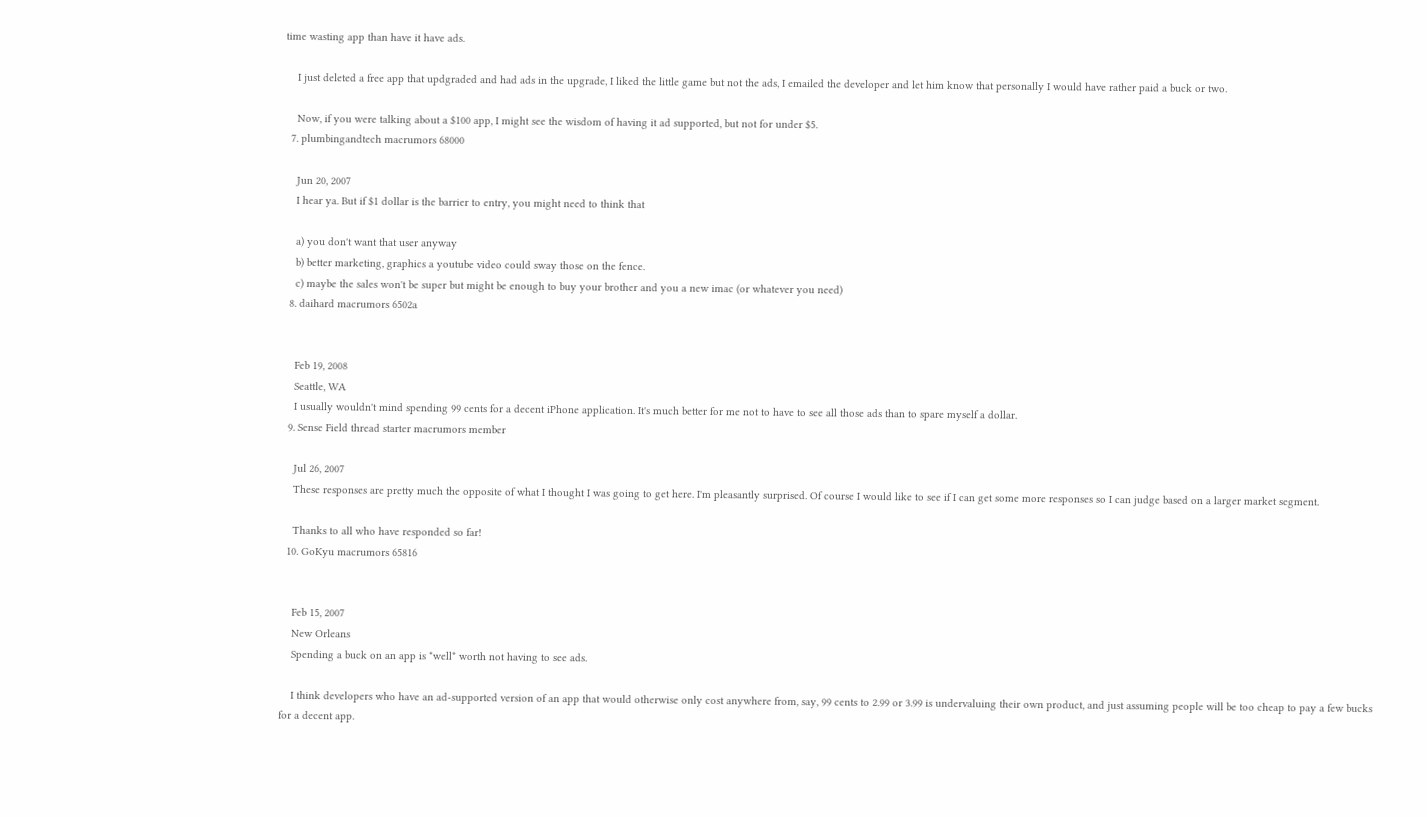time wasting app than have it have ads.

    I just deleted a free app that updgraded and had ads in the upgrade, I liked the little game but not the ads, I emailed the developer and let him know that personally I would have rather paid a buck or two.

    Now, if you were talking about a $100 app, I might see the wisdom of having it ad supported, but not for under $5.
  7. plumbingandtech macrumors 68000

    Jun 20, 2007
    I hear ya. But if $1 dollar is the barrier to entry, you might need to think that

    a) you don't want that user anyway
    b) better marketing, graphics a youtube video could sway those on the fence.
    c) maybe the sales won't be super but might be enough to buy your brother and you a new imac (or whatever you need)
  8. daihard macrumors 6502a


    Feb 19, 2008
    Seattle, WA
    I usually wouldn't mind spending 99 cents for a decent iPhone application. It's much better for me not to have to see all those ads than to spare myself a dollar.
  9. Sense Field thread starter macrumors member

    Jul 26, 2007
    These responses are pretty much the opposite of what I thought I was going to get here. I'm pleasantly surprised. Of course I would like to see if I can get some more responses so I can judge based on a larger market segment.

    Thanks to all who have responded so far!
  10. GoKyu macrumors 65816


    Feb 15, 2007
    New Orleans
    Spending a buck on an app is *well* worth not having to see ads.

    I think developers who have an ad-supported version of an app that would otherwise only cost anywhere from, say, 99 cents to 2.99 or 3.99 is undervaluing their own product, and just assuming people will be too cheap to pay a few bucks for a decent app.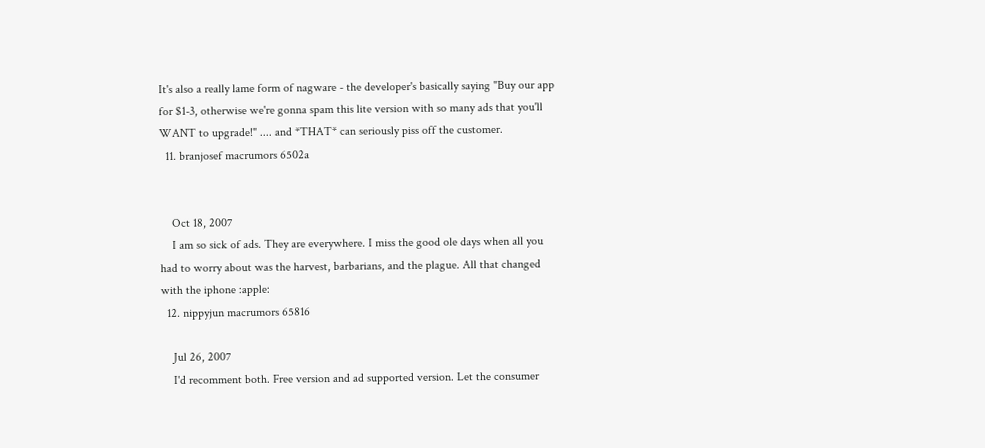It's also a really lame form of nagware - the developer's basically saying "Buy our app for $1-3, otherwise we're gonna spam this lite version with so many ads that you'll WANT to upgrade!" .... and *THAT* can seriously piss off the customer.
  11. branjosef macrumors 6502a


    Oct 18, 2007
    I am so sick of ads. They are everywhere. I miss the good ole days when all you had to worry about was the harvest, barbarians, and the plague. All that changed with the iphone :apple:
  12. nippyjun macrumors 65816

    Jul 26, 2007
    I'd recomment both. Free version and ad supported version. Let the consumer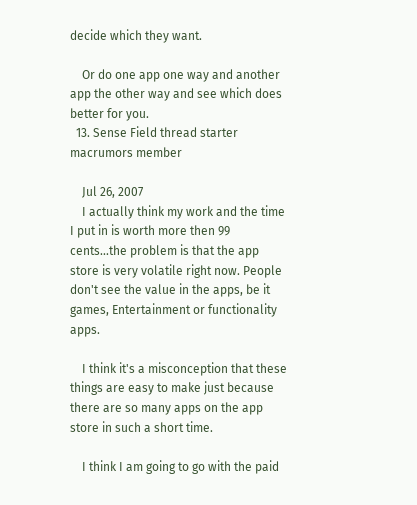decide which they want.

    Or do one app one way and another app the other way and see which does better for you.
  13. Sense Field thread starter macrumors member

    Jul 26, 2007
    I actually think my work and the time I put in is worth more then 99 cents...the problem is that the app store is very volatile right now. People don't see the value in the apps, be it games, Entertainment or functionality apps.

    I think it's a misconception that these things are easy to make just because there are so many apps on the app store in such a short time.

    I think I am going to go with the paid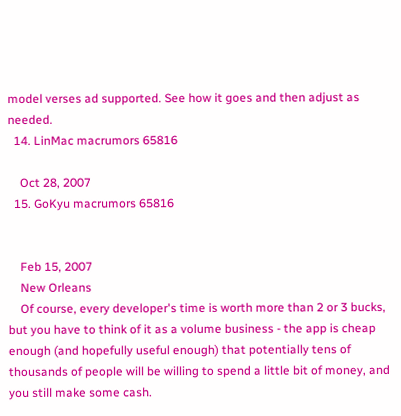model verses ad supported. See how it goes and then adjust as needed.
  14. LinMac macrumors 65816

    Oct 28, 2007
  15. GoKyu macrumors 65816


    Feb 15, 2007
    New Orleans
    Of course, every developer's time is worth more than 2 or 3 bucks, but you have to think of it as a volume business - the app is cheap enough (and hopefully useful enough) that potentially tens of thousands of people will be willing to spend a little bit of money, and you still make some cash.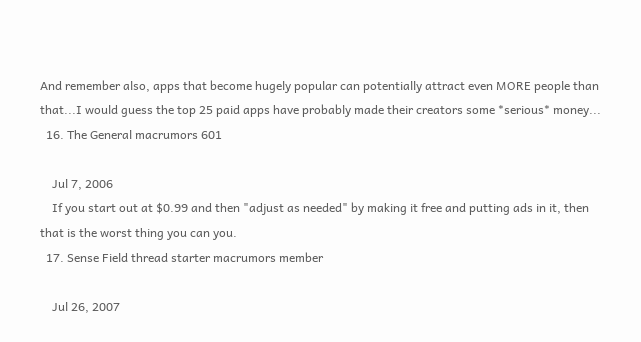And remember also, apps that become hugely popular can potentially attract even MORE people than that...I would guess the top 25 paid apps have probably made their creators some *serious* money...
  16. The General macrumors 601

    Jul 7, 2006
    If you start out at $0.99 and then "adjust as needed" by making it free and putting ads in it, then that is the worst thing you can you.
  17. Sense Field thread starter macrumors member

    Jul 26, 2007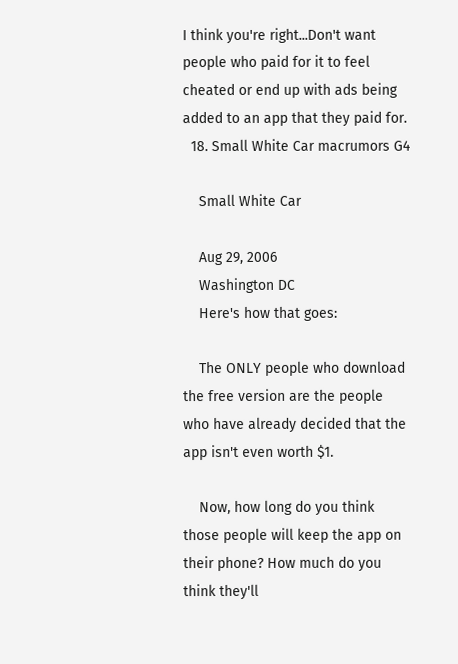I think you're right...Don't want people who paid for it to feel cheated or end up with ads being added to an app that they paid for.
  18. Small White Car macrumors G4

    Small White Car

    Aug 29, 2006
    Washington DC
    Here's how that goes:

    The ONLY people who download the free version are the people who have already decided that the app isn't even worth $1.

    Now, how long do you think those people will keep the app on their phone? How much do you think they'll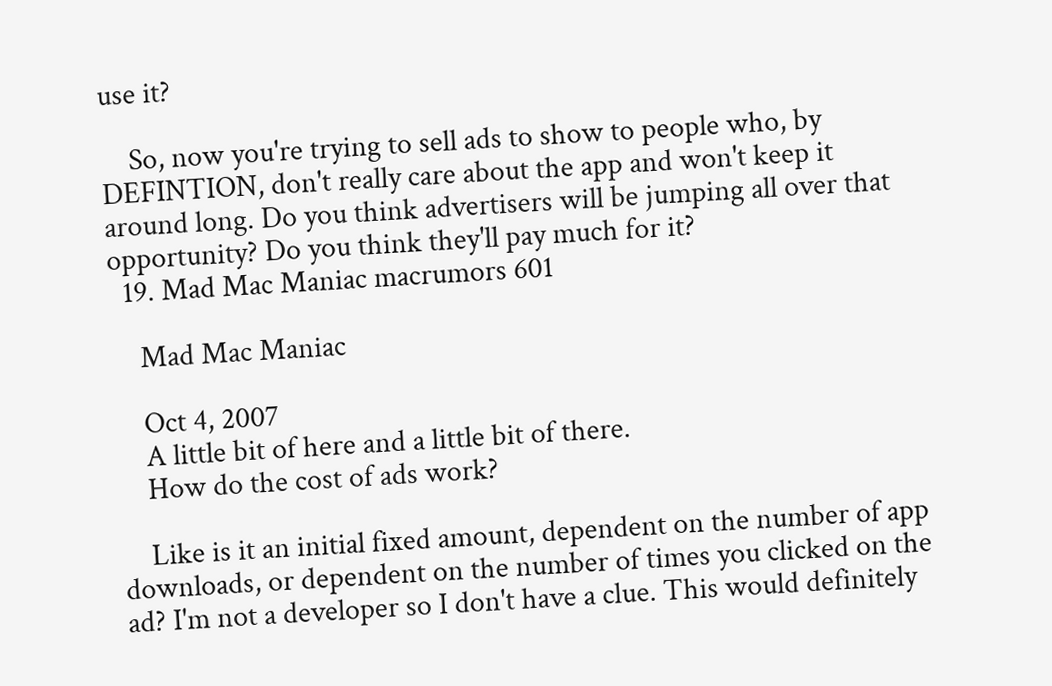use it?

    So, now you're trying to sell ads to show to people who, by DEFINTION, don't really care about the app and won't keep it around long. Do you think advertisers will be jumping all over that opportunity? Do you think they'll pay much for it?
  19. Mad Mac Maniac macrumors 601

    Mad Mac Maniac

    Oct 4, 2007
    A little bit of here and a little bit of there.
    How do the cost of ads work?

    Like is it an initial fixed amount, dependent on the number of app downloads, or dependent on the number of times you clicked on the ad? I'm not a developer so I don't have a clue. This would definitely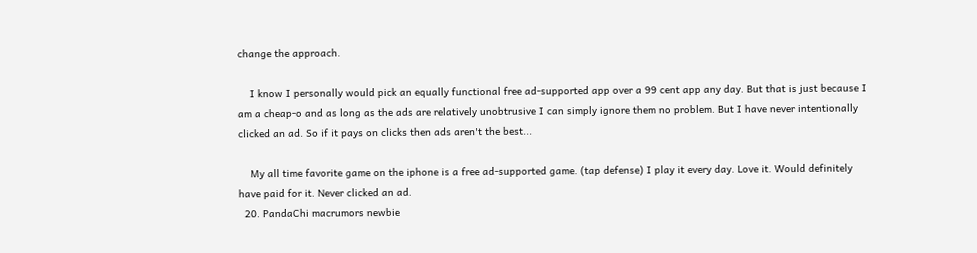change the approach.

    I know I personally would pick an equally functional free ad-supported app over a 99 cent app any day. But that is just because I am a cheap-o and as long as the ads are relatively unobtrusive I can simply ignore them no problem. But I have never intentionally clicked an ad. So if it pays on clicks then ads aren't the best...

    My all time favorite game on the iphone is a free ad-supported game. (tap defense) I play it every day. Love it. Would definitely have paid for it. Never clicked an ad.
  20. PandaChi macrumors newbie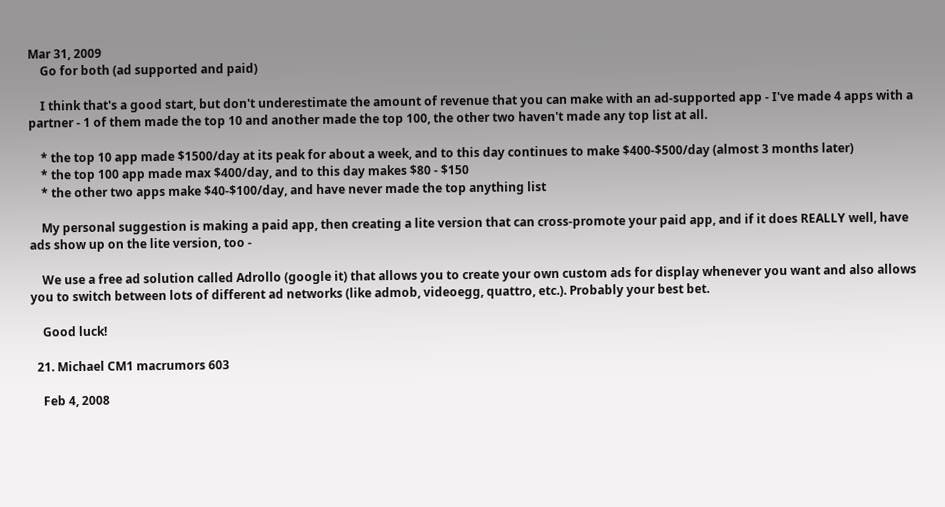Mar 31, 2009
    Go for both (ad supported and paid)

    I think that's a good start, but don't underestimate the amount of revenue that you can make with an ad-supported app - I've made 4 apps with a partner - 1 of them made the top 10 and another made the top 100, the other two haven't made any top list at all.

    * the top 10 app made $1500/day at its peak for about a week, and to this day continues to make $400-$500/day (almost 3 months later)
    * the top 100 app made max $400/day, and to this day makes $80 - $150
    * the other two apps make $40-$100/day, and have never made the top anything list

    My personal suggestion is making a paid app, then creating a lite version that can cross-promote your paid app, and if it does REALLY well, have ads show up on the lite version, too -

    We use a free ad solution called Adrollo (google it) that allows you to create your own custom ads for display whenever you want and also allows you to switch between lots of different ad networks (like admob, videoegg, quattro, etc.). Probably your best bet.

    Good luck!

  21. Michael CM1 macrumors 603

    Feb 4, 2008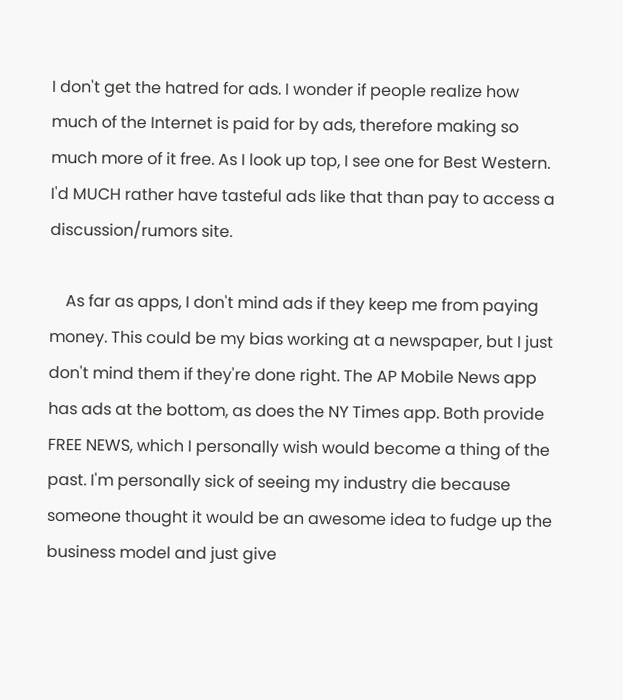I don't get the hatred for ads. I wonder if people realize how much of the Internet is paid for by ads, therefore making so much more of it free. As I look up top, I see one for Best Western. I'd MUCH rather have tasteful ads like that than pay to access a discussion/rumors site.

    As far as apps, I don't mind ads if they keep me from paying money. This could be my bias working at a newspaper, but I just don't mind them if they're done right. The AP Mobile News app has ads at the bottom, as does the NY Times app. Both provide FREE NEWS, which I personally wish would become a thing of the past. I'm personally sick of seeing my industry die because someone thought it would be an awesome idea to fudge up the business model and just give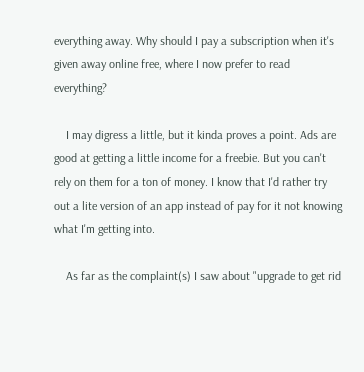everything away. Why should I pay a subscription when it's given away online free, where I now prefer to read everything?

    I may digress a little, but it kinda proves a point. Ads are good at getting a little income for a freebie. But you can't rely on them for a ton of money. I know that I'd rather try out a lite version of an app instead of pay for it not knowing what I'm getting into.

    As far as the complaint(s) I saw about "upgrade to get rid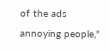of the ads annoying people,"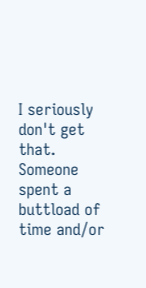I seriously don't get that. Someone spent a buttload of time and/or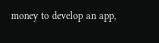money to develop an app,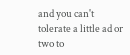and you can't tolerate a little ad or two to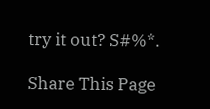try it out? S#%*.

Share This Page